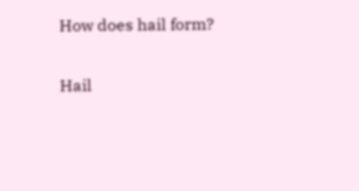How does hail form?

Hail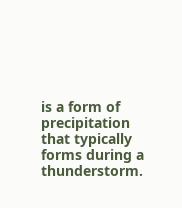is a form of precipitation that typically forms during a thunderstorm.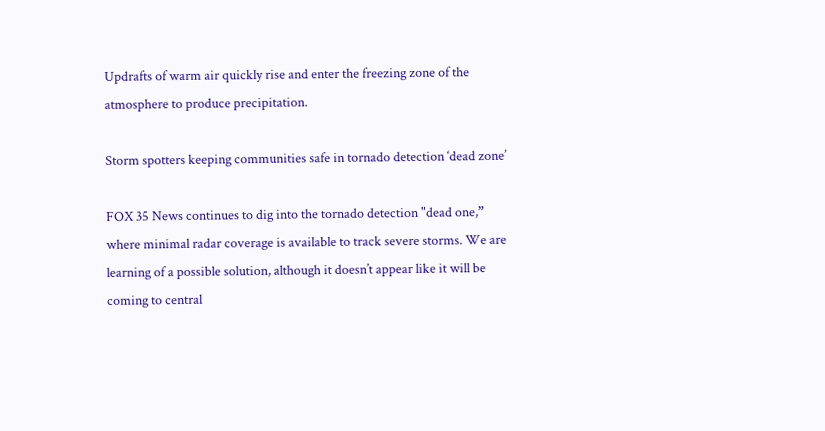Updrafts of warm air quickly rise and enter the freezing zone of the atmosphere to produce precipitation.

Storm spotters keeping communities safe in tornado detection ‘dead zone’

FOX 35 News continues to dig into the tornado detection "dead one,” where minimal radar coverage is available to track severe storms. We are learning of a possible solution, although it doesn’t appear like it will be coming to central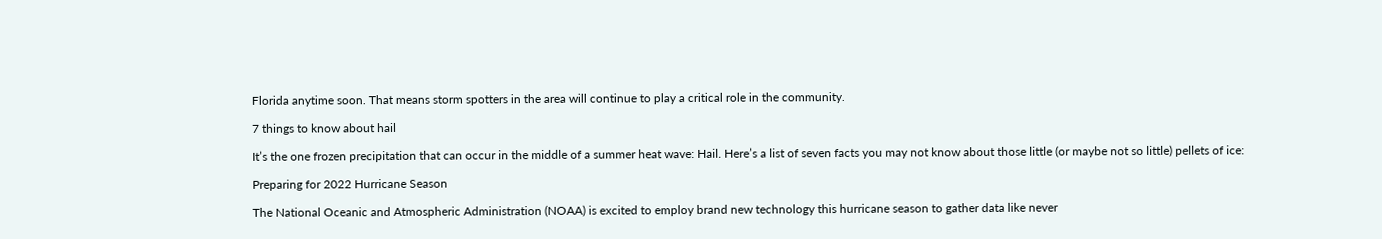Florida anytime soon. That means storm spotters in the area will continue to play a critical role in the community.

7 things to know about hail

It’s the one frozen precipitation that can occur in the middle of a summer heat wave: Hail. Here’s a list of seven facts you may not know about those little (or maybe not so little) pellets of ice:

Preparing for 2022 Hurricane Season

The National Oceanic and Atmospheric Administration (NOAA) is excited to employ brand new technology this hurricane season to gather data like never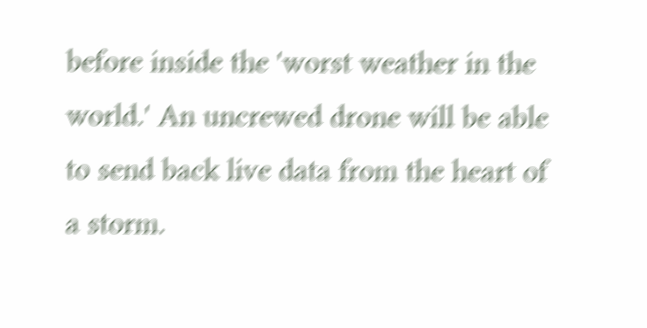before inside the 'worst weather in the world.' An uncrewed drone will be able to send back live data from the heart of a storm.